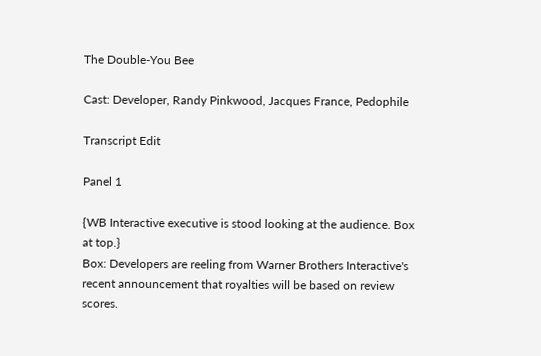The Double-You Bee

Cast: Developer, Randy Pinkwood, Jacques France, Pedophile

Transcript Edit

Panel 1

{WB Interactive executive is stood looking at the audience. Box at top.}
Box: Developers are reeling from Warner Brothers Interactive's recent announcement that royalties will be based on review scores.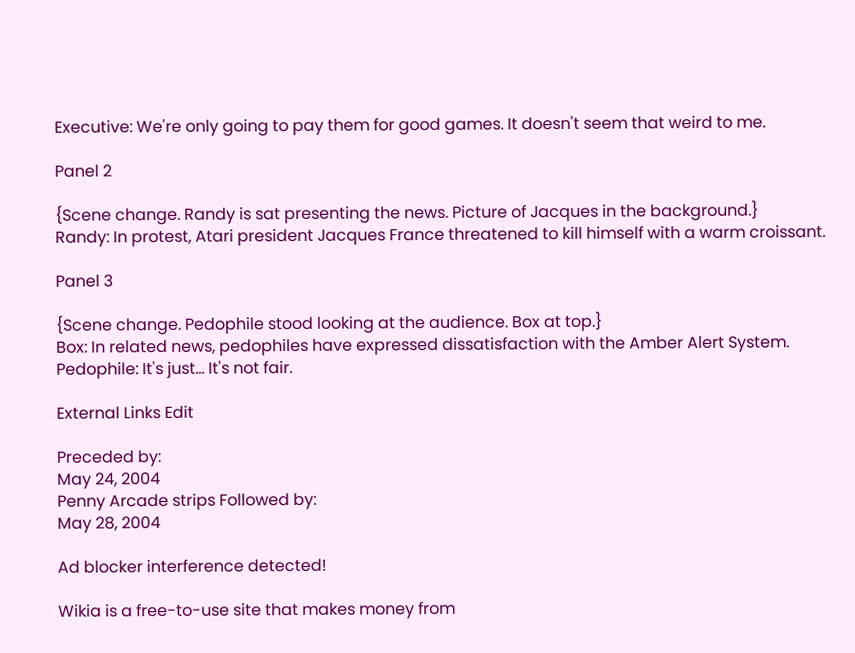Executive: We're only going to pay them for good games. It doesn't seem that weird to me.

Panel 2

{Scene change. Randy is sat presenting the news. Picture of Jacques in the background.}
Randy: In protest, Atari president Jacques France threatened to kill himself with a warm croissant.

Panel 3

{Scene change. Pedophile stood looking at the audience. Box at top.}
Box: In related news, pedophiles have expressed dissatisfaction with the Amber Alert System.
Pedophile: It's just... It's not fair.

External Links Edit

Preceded by:
May 24, 2004
Penny Arcade strips Followed by:
May 28, 2004

Ad blocker interference detected!

Wikia is a free-to-use site that makes money from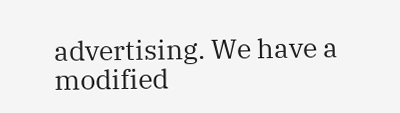advertising. We have a modified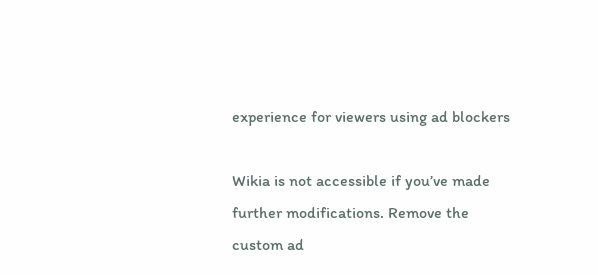experience for viewers using ad blockers

Wikia is not accessible if you’ve made further modifications. Remove the custom ad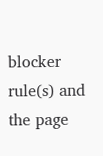blocker rule(s) and the page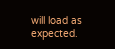will load as expected.